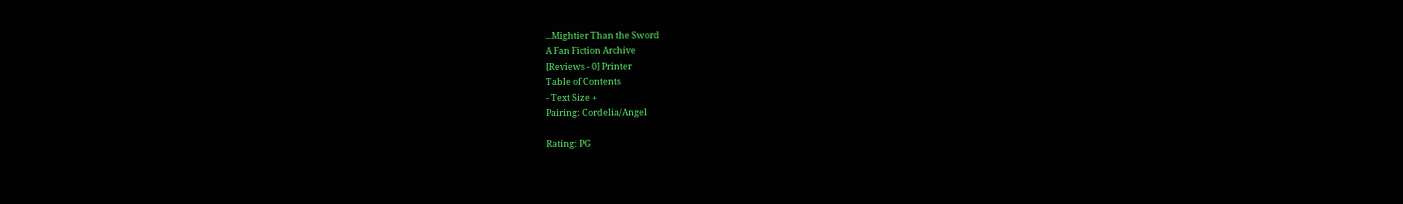...Mightier Than the Sword
A Fan Fiction Archive
[Reviews - 0] Printer
Table of Contents
- Text Size +
Pairing: Cordelia/Angel

Rating: PG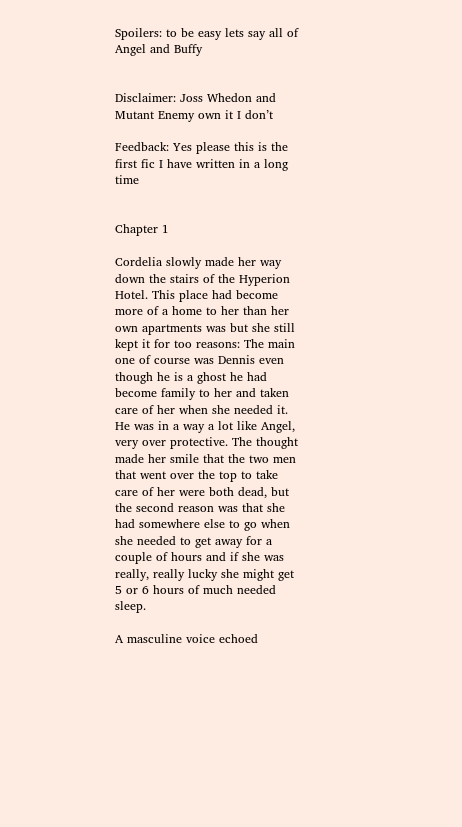Spoilers: to be easy lets say all of Angel and Buffy


Disclaimer: Joss Whedon and Mutant Enemy own it I don’t

Feedback: Yes please this is the first fic I have written in a long time


Chapter 1

Cordelia slowly made her way down the stairs of the Hyperion Hotel. This place had become more of a home to her than her own apartments was but she still kept it for too reasons: The main one of course was Dennis even though he is a ghost he had become family to her and taken care of her when she needed it. He was in a way a lot like Angel, very over protective. The thought made her smile that the two men that went over the top to take care of her were both dead, but the second reason was that she had somewhere else to go when she needed to get away for a couple of hours and if she was really, really lucky she might get 5 or 6 hours of much needed sleep.

A masculine voice echoed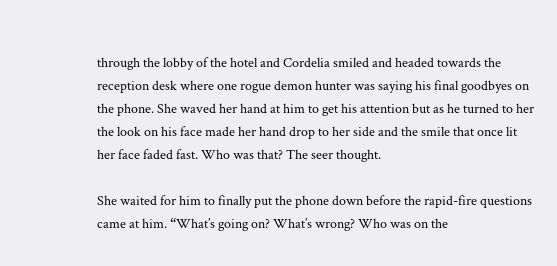through the lobby of the hotel and Cordelia smiled and headed towards the reception desk where one rogue demon hunter was saying his final goodbyes on the phone. She waved her hand at him to get his attention but as he turned to her the look on his face made her hand drop to her side and the smile that once lit her face faded fast. Who was that? The seer thought.

She waited for him to finally put the phone down before the rapid-fire questions came at him. “What’s going on? What’s wrong? Who was on the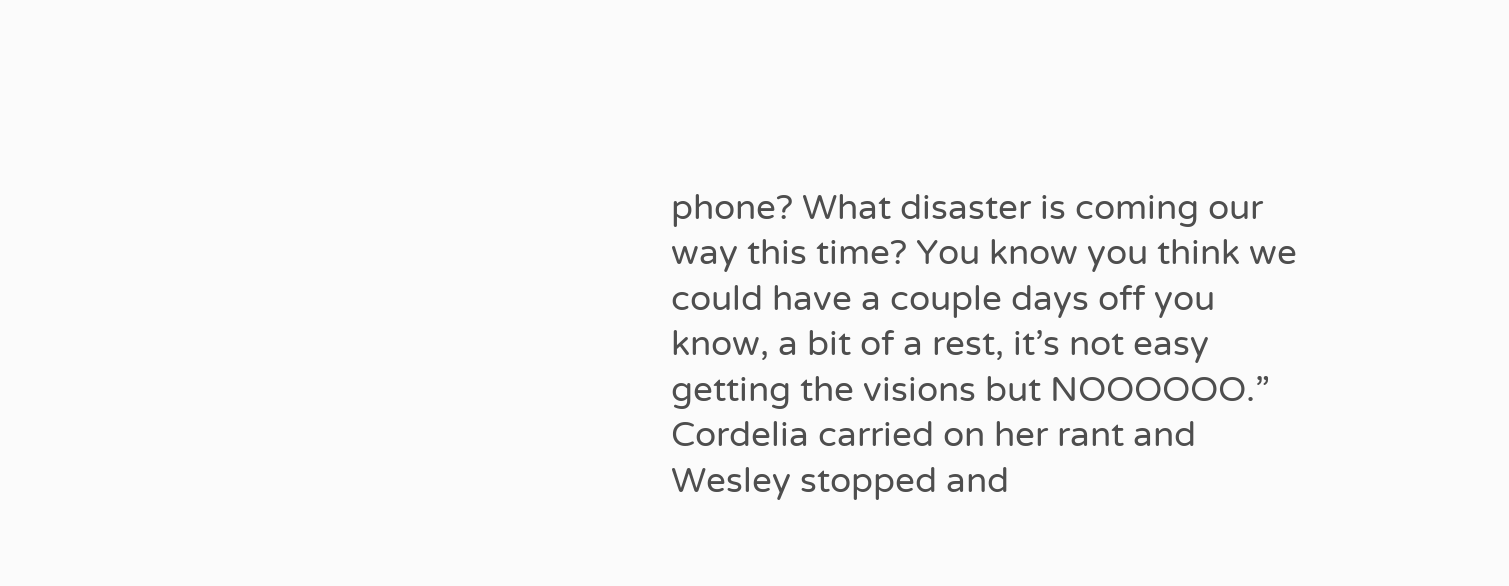phone? What disaster is coming our way this time? You know you think we could have a couple days off you know, a bit of a rest, it’s not easy getting the visions but NOOOOOO.” Cordelia carried on her rant and Wesley stopped and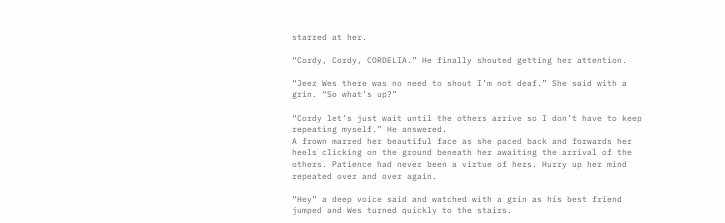starred at her.

“Cordy, Cordy, CORDELIA.” He finally shouted getting her attention.

“Jeez Wes there was no need to shout I’m not deaf.” She said with a grin. “So what’s up?”

“Cordy let’s just wait until the others arrive so I don’t have to keep repeating myself.” He answered.
A frown marred her beautiful face as she paced back and forwards her heels clicking on the ground beneath her awaiting the arrival of the others. Patience had never been a virtue of hers. Hurry up her mind repeated over and over again.

“Hey” a deep voice said and watched with a grin as his best friend jumped and Wes turned quickly to the stairs.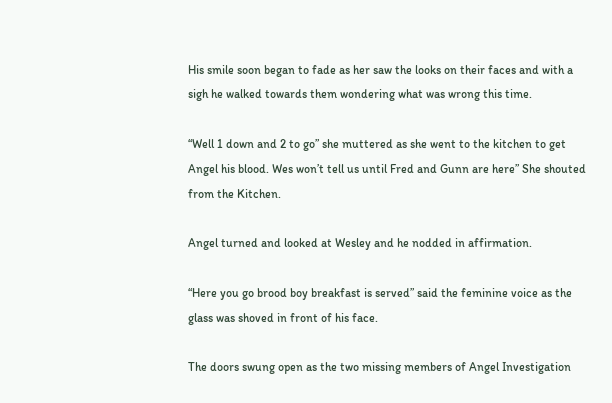His smile soon began to fade as her saw the looks on their faces and with a sigh he walked towards them wondering what was wrong this time.

“Well 1 down and 2 to go” she muttered as she went to the kitchen to get Angel his blood. Wes won’t tell us until Fred and Gunn are here” She shouted from the Kitchen.

Angel turned and looked at Wesley and he nodded in affirmation.

“Here you go brood boy breakfast is served” said the feminine voice as the glass was shoved in front of his face.

The doors swung open as the two missing members of Angel Investigation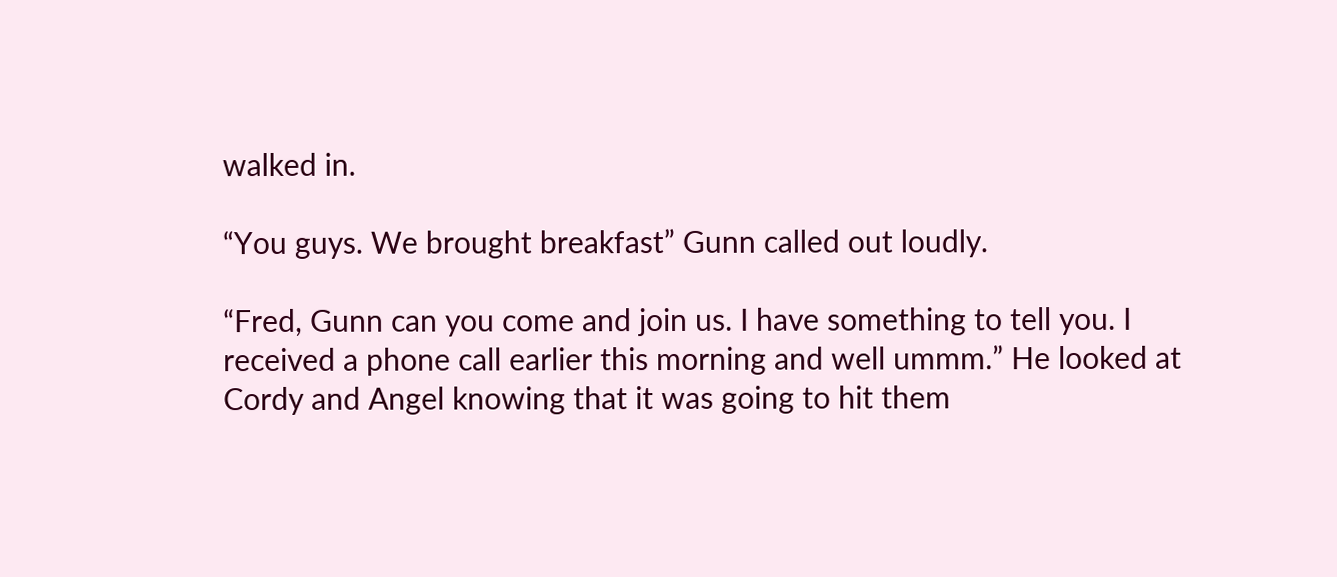walked in.

“You guys. We brought breakfast” Gunn called out loudly.

“Fred, Gunn can you come and join us. I have something to tell you. I received a phone call earlier this morning and well ummm.” He looked at Cordy and Angel knowing that it was going to hit them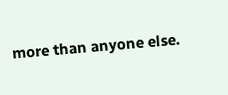more than anyone else.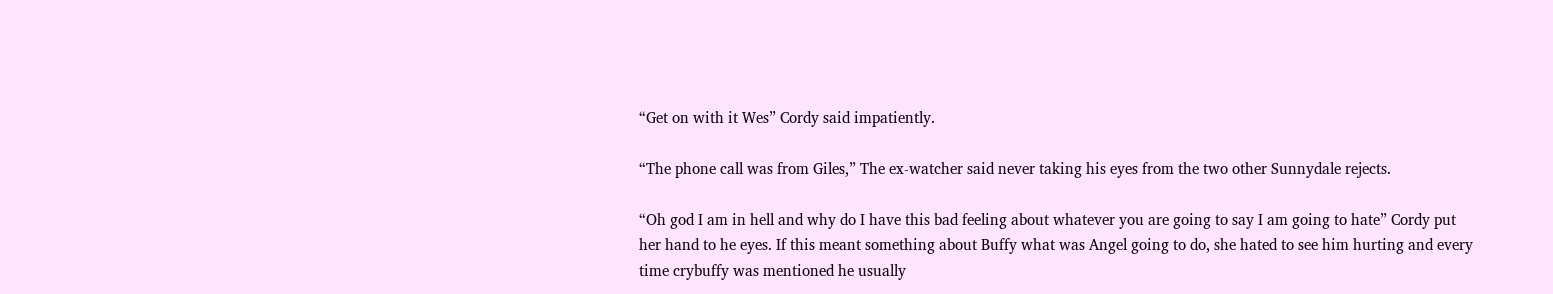“Get on with it Wes” Cordy said impatiently.

“The phone call was from Giles,” The ex-watcher said never taking his eyes from the two other Sunnydale rejects.

“Oh god I am in hell and why do I have this bad feeling about whatever you are going to say I am going to hate” Cordy put her hand to he eyes. If this meant something about Buffy what was Angel going to do, she hated to see him hurting and every time crybuffy was mentioned he usually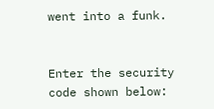went into a funk.


Enter the security code shown below: